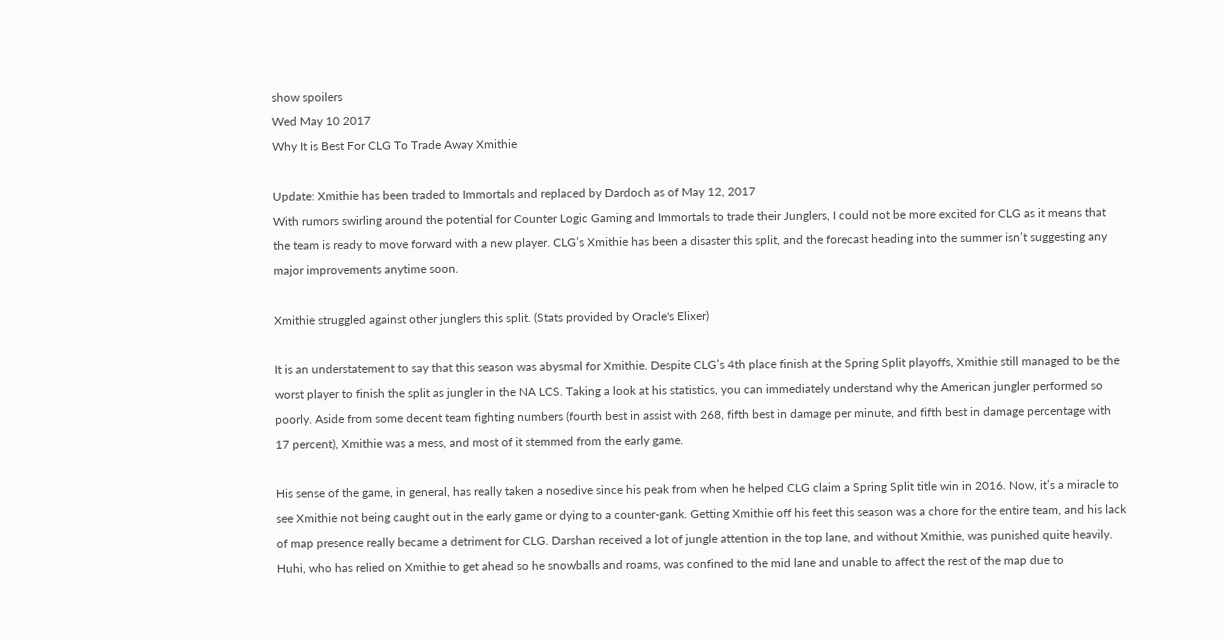show spoilers
Wed May 10 2017
Why It is Best For CLG To Trade Away Xmithie

Update: Xmithie has been traded to Immortals and replaced by Dardoch as of May 12, 2017
With rumors swirling around the potential for Counter Logic Gaming and Immortals to trade their Junglers, I could not be more excited for CLG as it means that the team is ready to move forward with a new player. CLG’s Xmithie has been a disaster this split, and the forecast heading into the summer isn’t suggesting any major improvements anytime soon.

Xmithie struggled against other junglers this split. (Stats provided by Oracle's Elixer)

It is an understatement to say that this season was abysmal for Xmithie. Despite CLG’s 4th place finish at the Spring Split playoffs, Xmithie still managed to be the worst player to finish the split as jungler in the NA LCS. Taking a look at his statistics, you can immediately understand why the American jungler performed so poorly. Aside from some decent team fighting numbers (fourth best in assist with 268, fifth best in damage per minute, and fifth best in damage percentage with 17 percent), Xmithie was a mess, and most of it stemmed from the early game.

His sense of the game, in general, has really taken a nosedive since his peak from when he helped CLG claim a Spring Split title win in 2016. Now, it’s a miracle to see Xmithie not being caught out in the early game or dying to a counter-gank. Getting Xmithie off his feet this season was a chore for the entire team, and his lack of map presence really became a detriment for CLG. Darshan received a lot of jungle attention in the top lane, and without Xmithie, was punished quite heavily. Huhi, who has relied on Xmithie to get ahead so he snowballs and roams, was confined to the mid lane and unable to affect the rest of the map due to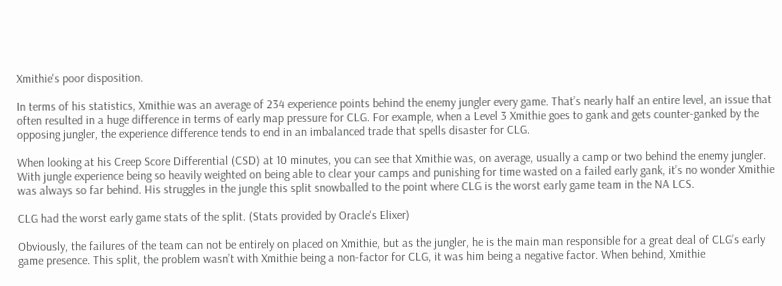Xmithie's poor disposition.

In terms of his statistics, Xmithie was an average of 234 experience points behind the enemy jungler every game. That’s nearly half an entire level, an issue that often resulted in a huge difference in terms of early map pressure for CLG. For example, when a Level 3 Xmithie goes to gank and gets counter-ganked by the opposing jungler, the experience difference tends to end in an imbalanced trade that spells disaster for CLG.

When looking at his Creep Score Differential (CSD) at 10 minutes, you can see that Xmithie was, on average, usually a camp or two behind the enemy jungler. With jungle experience being so heavily weighted on being able to clear your camps and punishing for time wasted on a failed early gank, it’s no wonder Xmithie was always so far behind. His struggles in the jungle this split snowballed to the point where CLG is the worst early game team in the NA LCS.

CLG had the worst early game stats of the split. (Stats provided by Oracle's Elixer)

Obviously, the failures of the team can not be entirely on placed on Xmithie, but as the jungler, he is the main man responsible for a great deal of CLG’s early game presence. This split, the problem wasn’t with Xmithie being a non-factor for CLG, it was him being a negative factor. When behind, Xmithie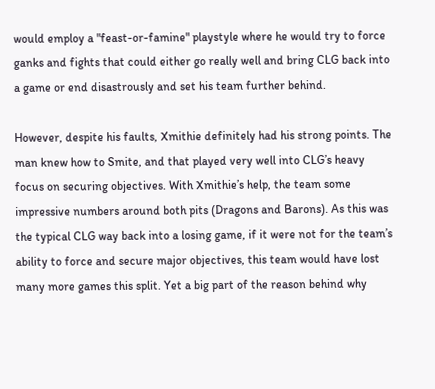would employ a "feast-or-famine" playstyle where he would try to force ganks and fights that could either go really well and bring CLG back into a game or end disastrously and set his team further behind.

However, despite his faults, Xmithie definitely had his strong points. The man knew how to Smite, and that played very well into CLG’s heavy focus on securing objectives. With Xmithie’s help, the team some impressive numbers around both pits (Dragons and Barons). As this was the typical CLG way back into a losing game, if it were not for the team’s ability to force and secure major objectives, this team would have lost many more games this split. Yet a big part of the reason behind why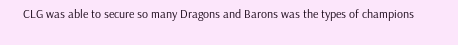CLG was able to secure so many Dragons and Barons was the types of champions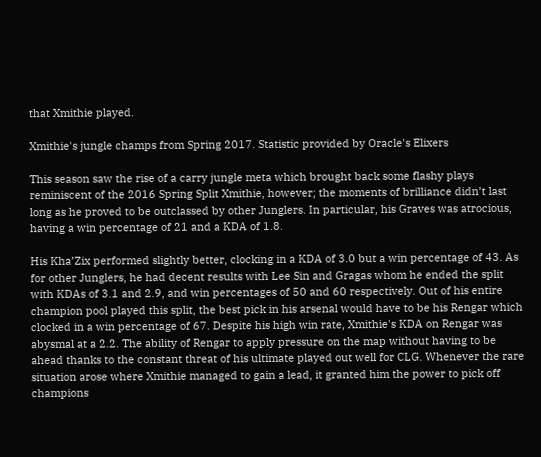that Xmithie played.

Xmithie's jungle champs from Spring 2017. Statistic provided by Oracle's Elixers

This season saw the rise of a carry jungle meta which brought back some flashy plays reminiscent of the 2016 Spring Split Xmithie, however; the moments of brilliance didn’t last long as he proved to be outclassed by other Junglers. In particular, his Graves was atrocious, having a win percentage of 21 and a KDA of 1.8.

His Kha’Zix performed slightly better, clocking in a KDA of 3.0 but a win percentage of 43. As for other Junglers, he had decent results with Lee Sin and Gragas whom he ended the split with KDAs of 3.1 and 2.9, and win percentages of 50 and 60 respectively. Out of his entire champion pool played this split, the best pick in his arsenal would have to be his Rengar which clocked in a win percentage of 67. Despite his high win rate, Xmithie's KDA on Rengar was abysmal at a 2.2. The ability of Rengar to apply pressure on the map without having to be ahead thanks to the constant threat of his ultimate played out well for CLG. Whenever the rare situation arose where Xmithie managed to gain a lead, it granted him the power to pick off champions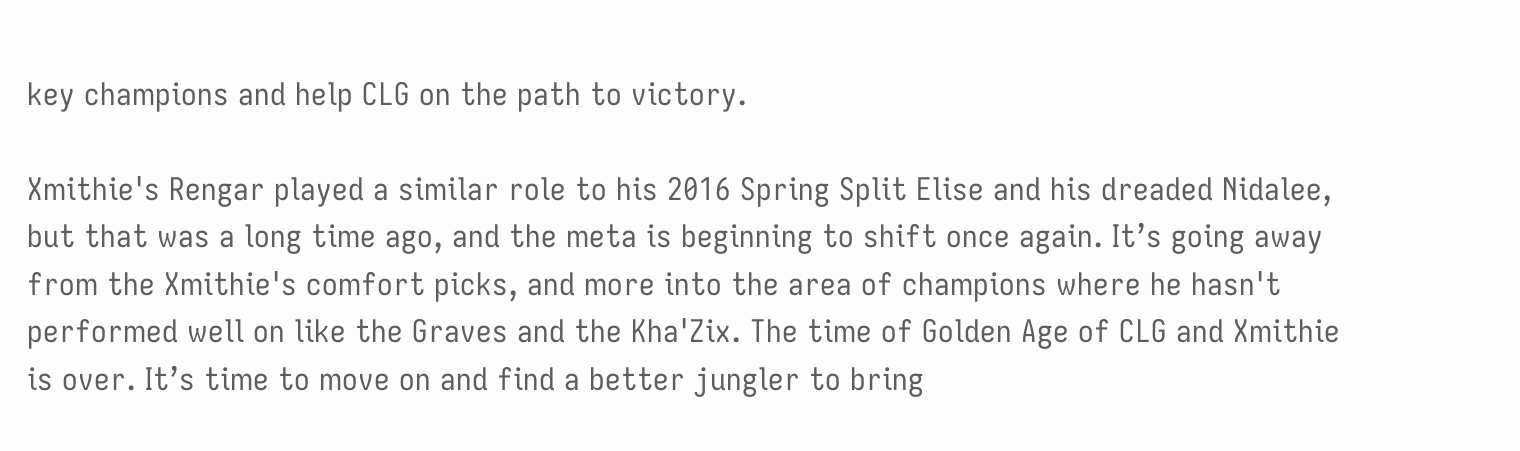key champions and help CLG on the path to victory.

Xmithie's Rengar played a similar role to his 2016 Spring Split Elise and his dreaded Nidalee, but that was a long time ago, and the meta is beginning to shift once again. It’s going away from the Xmithie's comfort picks, and more into the area of champions where he hasn't performed well on like the Graves and the Kha'Zix. The time of Golden Age of CLG and Xmithie is over. It’s time to move on and find a better jungler to bring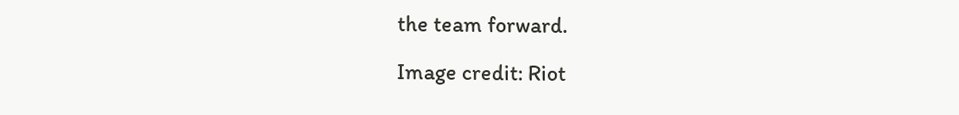the team forward.

Image credit: Riot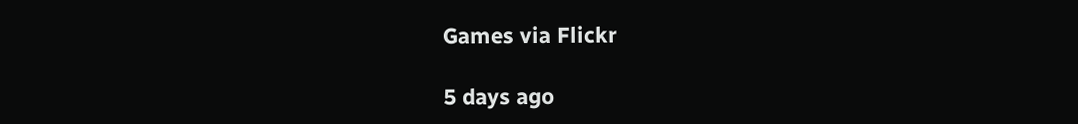Games via Flickr

5 days ago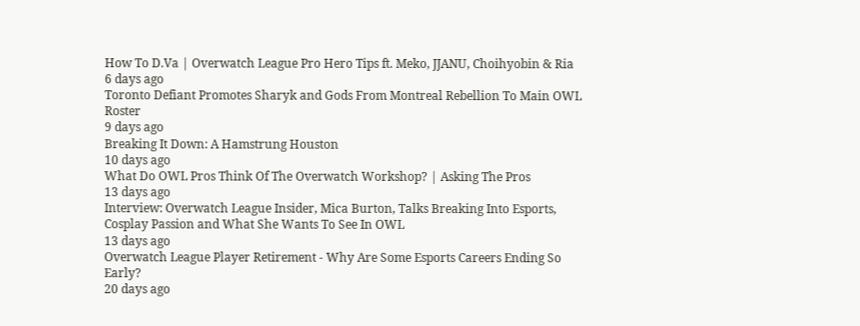How To D.Va | Overwatch League Pro Hero Tips ft. Meko, JJANU, Choihyobin & Ria
6 days ago
Toronto Defiant Promotes Sharyk and Gods From Montreal Rebellion To Main OWL Roster
9 days ago
Breaking It Down: A Hamstrung Houston
10 days ago
What Do OWL Pros Think Of The Overwatch Workshop? | Asking The Pros
13 days ago
Interview: Overwatch League Insider, Mica Burton, Talks Breaking Into Esports, Cosplay Passion and What She Wants To See In OWL
13 days ago
Overwatch League Player Retirement - Why Are Some Esports Careers Ending So Early?
20 days ago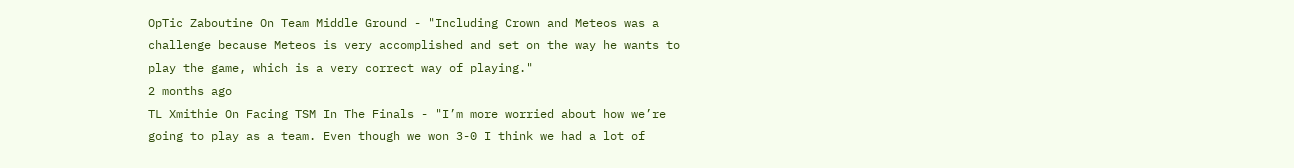OpTic Zaboutine On Team Middle Ground - "Including Crown and Meteos was a challenge because Meteos is very accomplished and set on the way he wants to play the game, which is a very correct way of playing."
2 months ago
TL Xmithie On Facing TSM In The Finals - "I’m more worried about how we’re going to play as a team. Even though we won 3-0 I think we had a lot of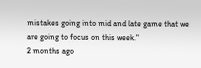mistakes going into mid and late game that we are going to focus on this week."
2 months ago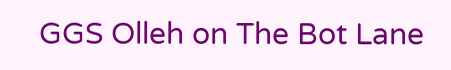GGS Olleh on The Bot Lane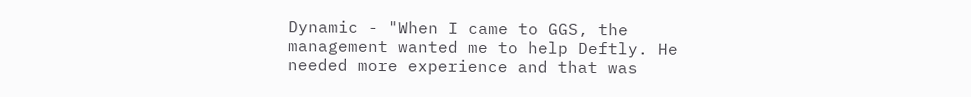Dynamic - "When I came to GGS, the management wanted me to help Deftly. He needed more experience and that was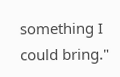something I could bring."